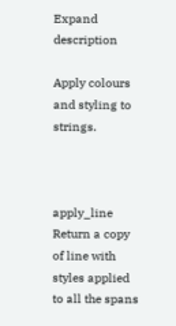Expand description

Apply colours and styling to strings.



apply_line
Return a copy of line with styles applied to all the spans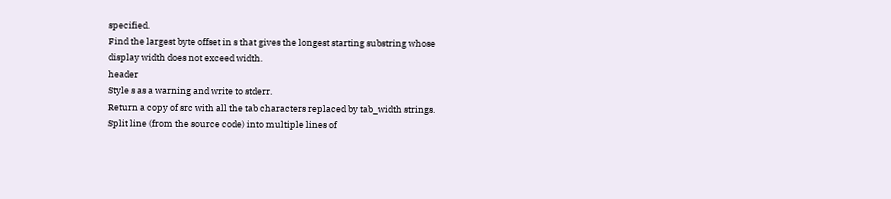specified.
Find the largest byte offset in s that gives the longest starting substring whose display width does not exceed width.
header
Style s as a warning and write to stderr.
Return a copy of src with all the tab characters replaced by tab_width strings.
Split line (from the source code) into multiple lines of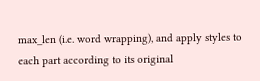max_len (i.e. word wrapping), and apply styles to each part according to its original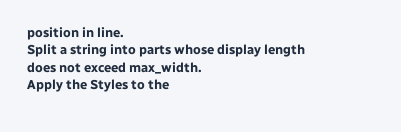position in line.
Split a string into parts whose display length does not exceed max_width.
Apply the Styles to the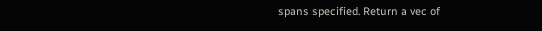spans specified. Return a vec of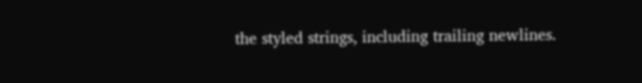the styled strings, including trailing newlines.